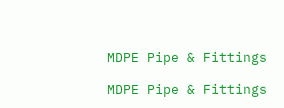MDPE Pipe & Fittings

MDPE Pipe & Fittings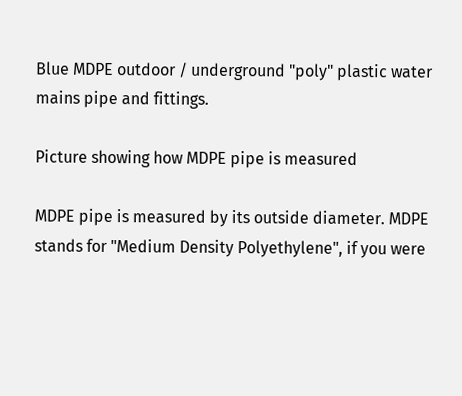Blue MDPE outdoor / underground "poly" plastic water mains pipe and fittings.

Picture showing how MDPE pipe is measured

MDPE pipe is measured by its outside diameter. MDPE stands for "Medium Density Polyethylene", if you were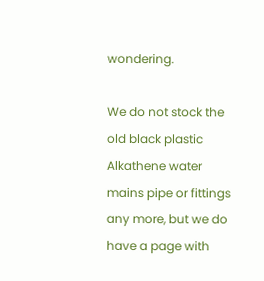wondering.

We do not stock the old black plastic Alkathene water mains pipe or fittings any more, but we do have a page with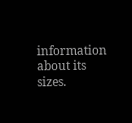information about its sizes.